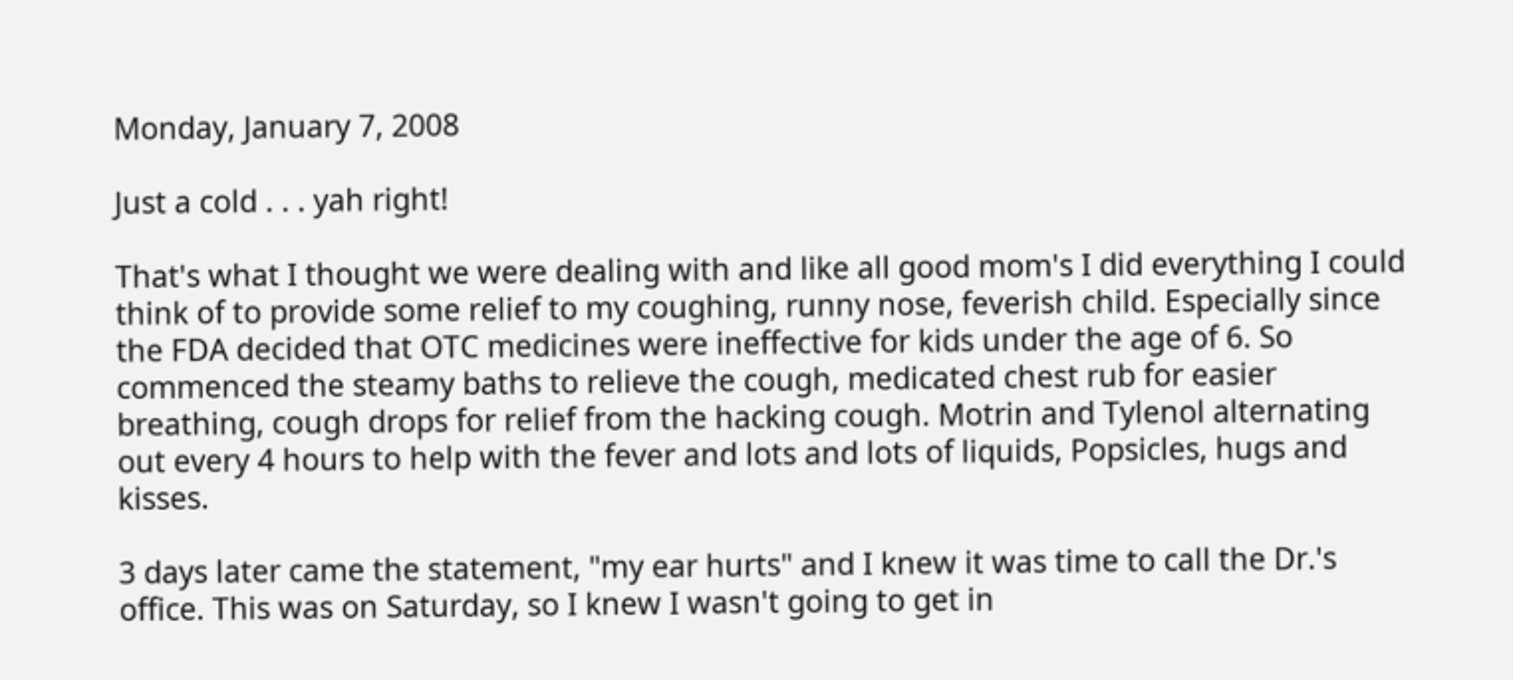Monday, January 7, 2008

Just a cold . . . yah right!

That's what I thought we were dealing with and like all good mom's I did everything I could think of to provide some relief to my coughing, runny nose, feverish child. Especially since the FDA decided that OTC medicines were ineffective for kids under the age of 6. So commenced the steamy baths to relieve the cough, medicated chest rub for easier breathing, cough drops for relief from the hacking cough. Motrin and Tylenol alternating out every 4 hours to help with the fever and lots and lots of liquids, Popsicles, hugs and kisses.

3 days later came the statement, "my ear hurts" and I knew it was time to call the Dr.'s office. This was on Saturday, so I knew I wasn't going to get in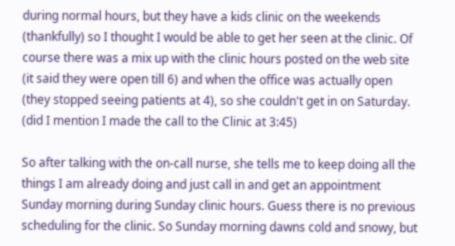during normal hours, but they have a kids clinic on the weekends (thankfully) so I thought I would be able to get her seen at the clinic. Of course there was a mix up with the clinic hours posted on the web site (it said they were open till 6) and when the office was actually open (they stopped seeing patients at 4), so she couldn't get in on Saturday. (did I mention I made the call to the Clinic at 3:45)

So after talking with the on-call nurse, she tells me to keep doing all the things I am already doing and just call in and get an appointment Sunday morning during Sunday clinic hours. Guess there is no previous scheduling for the clinic. So Sunday morning dawns cold and snowy, but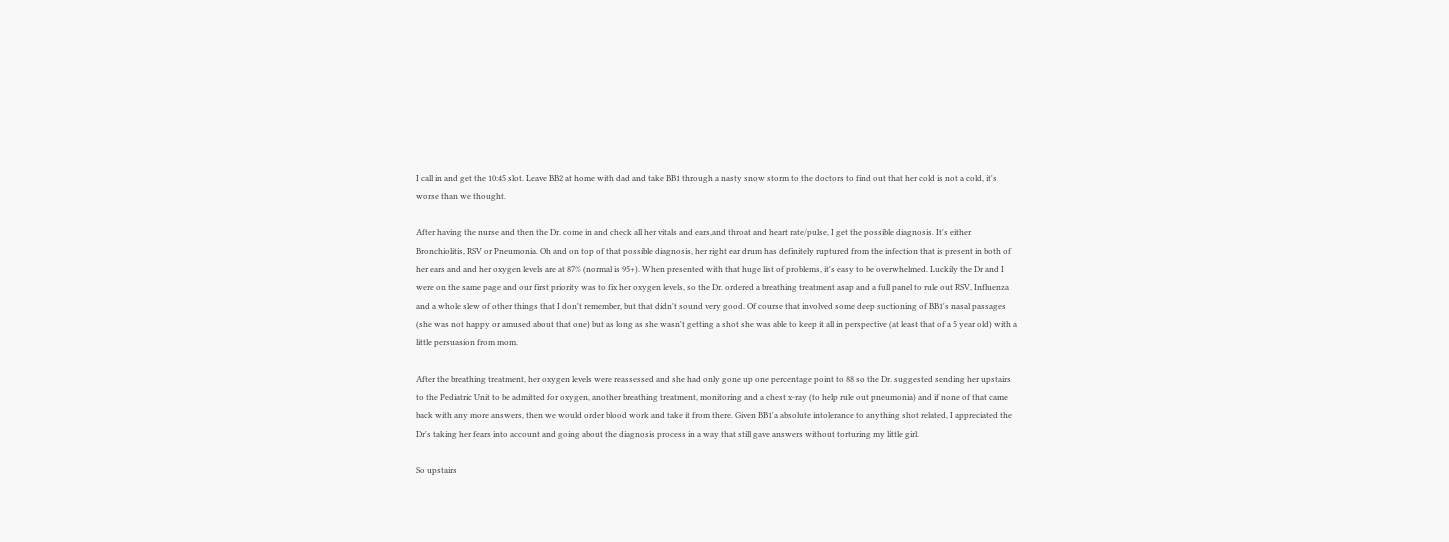I call in and get the 10:45 slot. Leave BB2 at home with dad and take BB1 through a nasty snow storm to the doctors to find out that her cold is not a cold, it's worse than we thought.

After having the nurse and then the Dr. come in and check all her vitals and ears,and throat and heart rate/pulse, I get the possible diagnosis. It's either Bronchiolitis, RSV or Pneumonia. Oh and on top of that possible diagnosis, her right ear drum has definitely ruptured from the infection that is present in both of her ears and and her oxygen levels are at 87% (normal is 95+). When presented with that huge list of problems, it's easy to be overwhelmed. Luckily the Dr and I were on the same page and our first priority was to fix her oxygen levels, so the Dr. ordered a breathing treatment asap and a full panel to rule out RSV, Influenza and a whole slew of other things that I don't remember, but that didn't sound very good. Of course that involved some deep suctioning of BB1's nasal passages (she was not happy or amused about that one) but as long as she wasn't getting a shot she was able to keep it all in perspective (at least that of a 5 year old) with a little persuasion from mom.

After the breathing treatment, her oxygen levels were reassessed and she had only gone up one percentage point to 88 so the Dr. suggested sending her upstairs to the Pediatric Unit to be admitted for oxygen, another breathing treatment, monitoring and a chest x-ray (to help rule out pneumonia) and if none of that came back with any more answers, then we would order blood work and take it from there. Given BB1'a absolute intolerance to anything shot related, I appreciated the Dr's taking her fears into account and going about the diagnosis process in a way that still gave answers without torturing my little girl.

So upstairs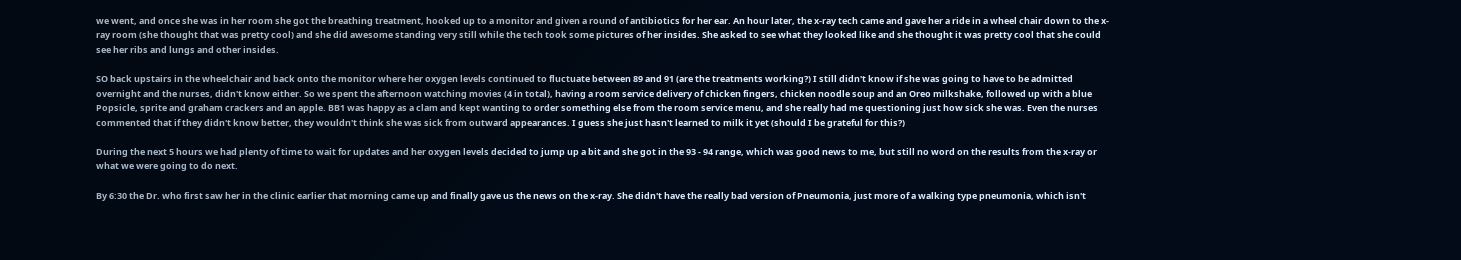we went, and once she was in her room she got the breathing treatment, hooked up to a monitor and given a round of antibiotics for her ear. An hour later, the x-ray tech came and gave her a ride in a wheel chair down to the x-ray room (she thought that was pretty cool) and she did awesome standing very still while the tech took some pictures of her insides. She asked to see what they looked like and she thought it was pretty cool that she could see her ribs and lungs and other insides.

SO back upstairs in the wheelchair and back onto the monitor where her oxygen levels continued to fluctuate between 89 and 91 (are the treatments working?) I still didn't know if she was going to have to be admitted overnight and the nurses, didn't know either. So we spent the afternoon watching movies (4 in total), having a room service delivery of chicken fingers, chicken noodle soup and an Oreo milkshake, followed up with a blue Popsicle, sprite and graham crackers and an apple. BB1 was happy as a clam and kept wanting to order something else from the room service menu, and she really had me questioning just how sick she was. Even the nurses commented that if they didn't know better, they wouldn't think she was sick from outward appearances. I guess she just hasn't learned to milk it yet (should I be grateful for this?)

During the next 5 hours we had plenty of time to wait for updates and her oxygen levels decided to jump up a bit and she got in the 93 - 94 range, which was good news to me, but still no word on the results from the x-ray or what we were going to do next.

By 6:30 the Dr. who first saw her in the clinic earlier that morning came up and finally gave us the news on the x-ray. She didn't have the really bad version of Pneumonia, just more of a walking type pneumonia, which isn't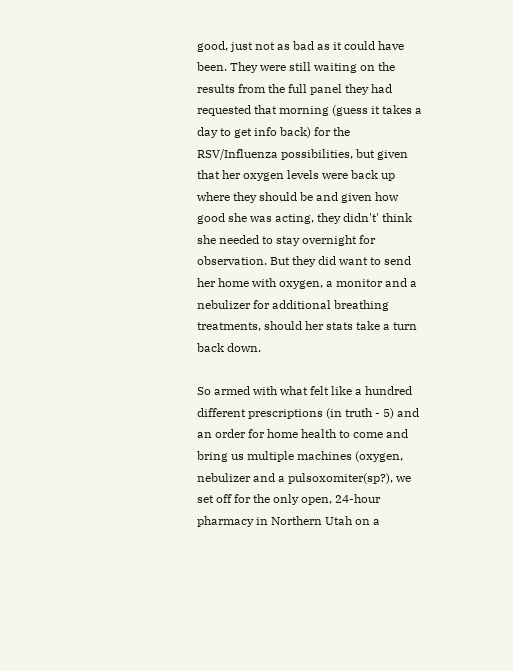good, just not as bad as it could have been. They were still waiting on the results from the full panel they had requested that morning (guess it takes a day to get info back) for the RSV/Influenza possibilities, but given that her oxygen levels were back up where they should be and given how good she was acting, they didn't' think she needed to stay overnight for observation. But they did want to send her home with oxygen, a monitor and a nebulizer for additional breathing treatments, should her stats take a turn back down.

So armed with what felt like a hundred different prescriptions (in truth - 5) and an order for home health to come and bring us multiple machines (oxygen, nebulizer and a pulsoxomiter(sp?), we set off for the only open, 24-hour pharmacy in Northern Utah on a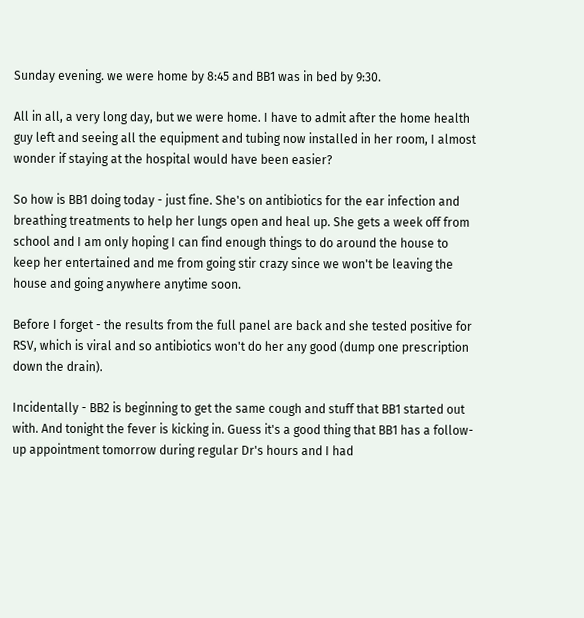Sunday evening. we were home by 8:45 and BB1 was in bed by 9:30.

All in all, a very long day, but we were home. I have to admit after the home health guy left and seeing all the equipment and tubing now installed in her room, I almost wonder if staying at the hospital would have been easier?

So how is BB1 doing today - just fine. She's on antibiotics for the ear infection and breathing treatments to help her lungs open and heal up. She gets a week off from school and I am only hoping I can find enough things to do around the house to keep her entertained and me from going stir crazy since we won't be leaving the house and going anywhere anytime soon.

Before I forget - the results from the full panel are back and she tested positive for RSV, which is viral and so antibiotics won't do her any good (dump one prescription down the drain).

Incidentally - BB2 is beginning to get the same cough and stuff that BB1 started out with. And tonight the fever is kicking in. Guess it's a good thing that BB1 has a follow-up appointment tomorrow during regular Dr's hours and I had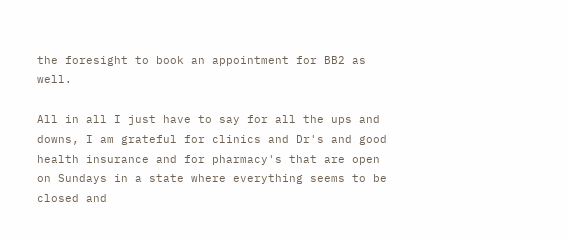the foresight to book an appointment for BB2 as well.

All in all I just have to say for all the ups and downs, I am grateful for clinics and Dr's and good health insurance and for pharmacy's that are open on Sundays in a state where everything seems to be closed and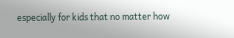especially for kids that no matter how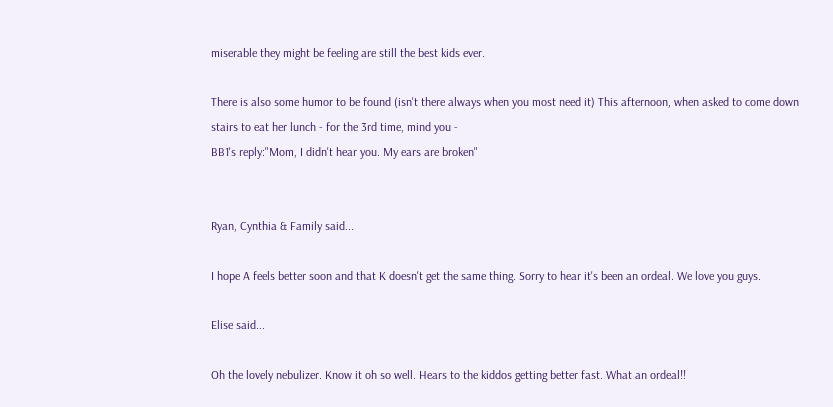miserable they might be feeling are still the best kids ever.

There is also some humor to be found (isn't there always when you most need it) This afternoon, when asked to come down stairs to eat her lunch - for the 3rd time, mind you -
BB1's reply:"Mom, I didn't hear you. My ears are broken"


Ryan, Cynthia & Family said...

I hope A feels better soon and that K doesn't get the same thing. Sorry to hear it's been an ordeal. We love you guys.

Elise said...

Oh the lovely nebulizer. Know it oh so well. Hears to the kiddos getting better fast. What an ordeal!!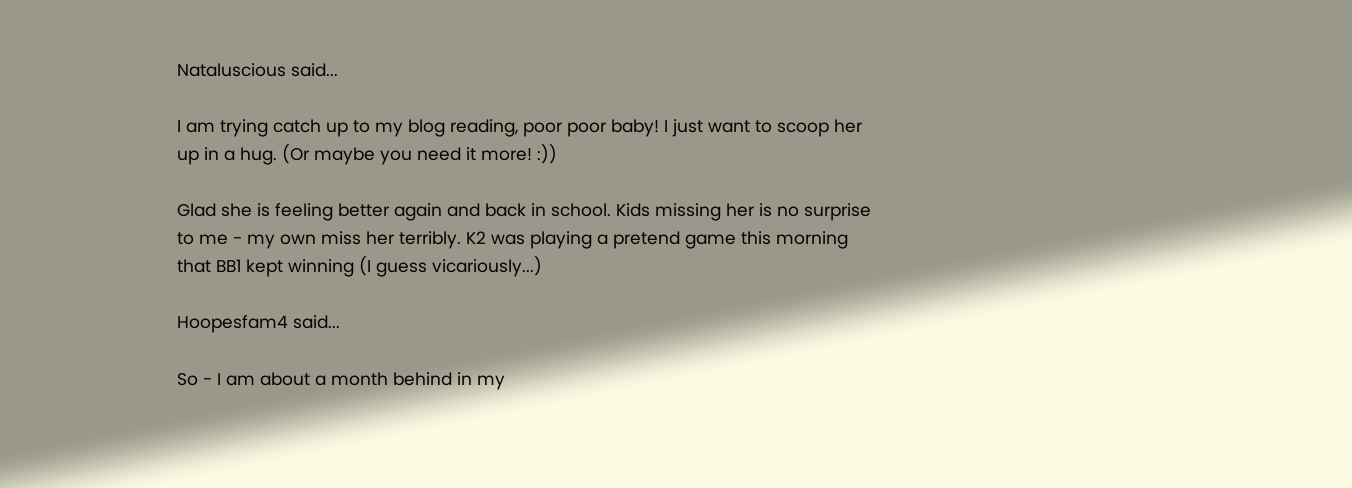Nataluscious said...

I am trying catch up to my blog reading, poor poor baby! I just want to scoop her up in a hug. (Or maybe you need it more! :))

Glad she is feeling better again and back in school. Kids missing her is no surprise to me - my own miss her terribly. K2 was playing a pretend game this morning that BB1 kept winning (I guess vicariously...)

Hoopesfam4 said...

So - I am about a month behind in my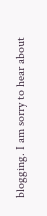blogging. I am sorry to hear about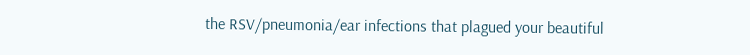the RSV/pneumonia/ear infections that plagued your beautiful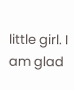little girl. I am glad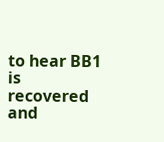to hear BB1 is recovered and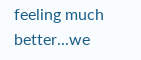feeling much better...we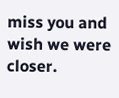miss you and wish we were closer.